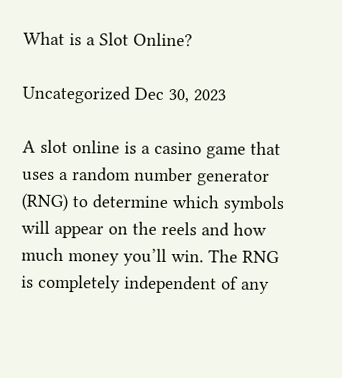What is a Slot Online?

Uncategorized Dec 30, 2023

A slot online is a casino game that uses a random number generator (RNG) to determine which symbols will appear on the reels and how much money you’ll win. The RNG is completely independent of any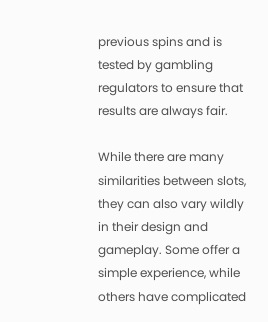previous spins and is tested by gambling regulators to ensure that results are always fair.

While there are many similarities between slots, they can also vary wildly in their design and gameplay. Some offer a simple experience, while others have complicated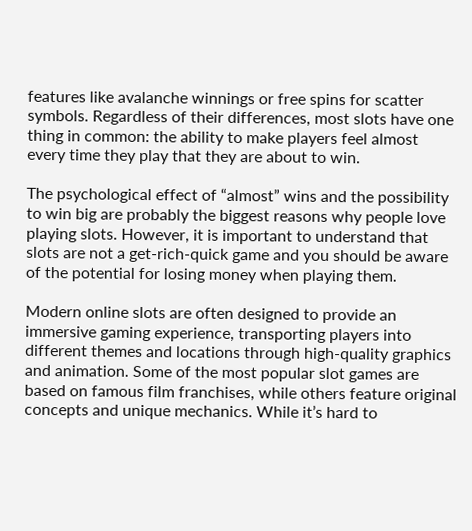features like avalanche winnings or free spins for scatter symbols. Regardless of their differences, most slots have one thing in common: the ability to make players feel almost every time they play that they are about to win.

The psychological effect of “almost” wins and the possibility to win big are probably the biggest reasons why people love playing slots. However, it is important to understand that slots are not a get-rich-quick game and you should be aware of the potential for losing money when playing them.

Modern online slots are often designed to provide an immersive gaming experience, transporting players into different themes and locations through high-quality graphics and animation. Some of the most popular slot games are based on famous film franchises, while others feature original concepts and unique mechanics. While it’s hard to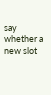say whether a new slot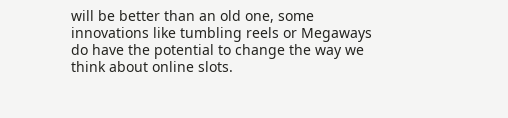will be better than an old one, some innovations like tumbling reels or Megaways do have the potential to change the way we think about online slots.